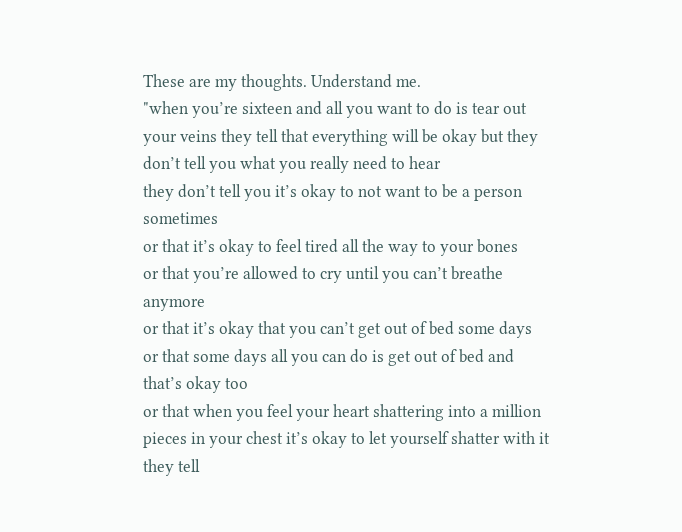These are my thoughts. Understand me.
"when you’re sixteen and all you want to do is tear out your veins they tell that everything will be okay but they don’t tell you what you really need to hear
they don’t tell you it’s okay to not want to be a person sometimes
or that it’s okay to feel tired all the way to your bones
or that you’re allowed to cry until you can’t breathe anymore
or that it’s okay that you can’t get out of bed some days
or that some days all you can do is get out of bed and that’s okay too
or that when you feel your heart shattering into a million pieces in your chest it’s okay to let yourself shatter with it
they tell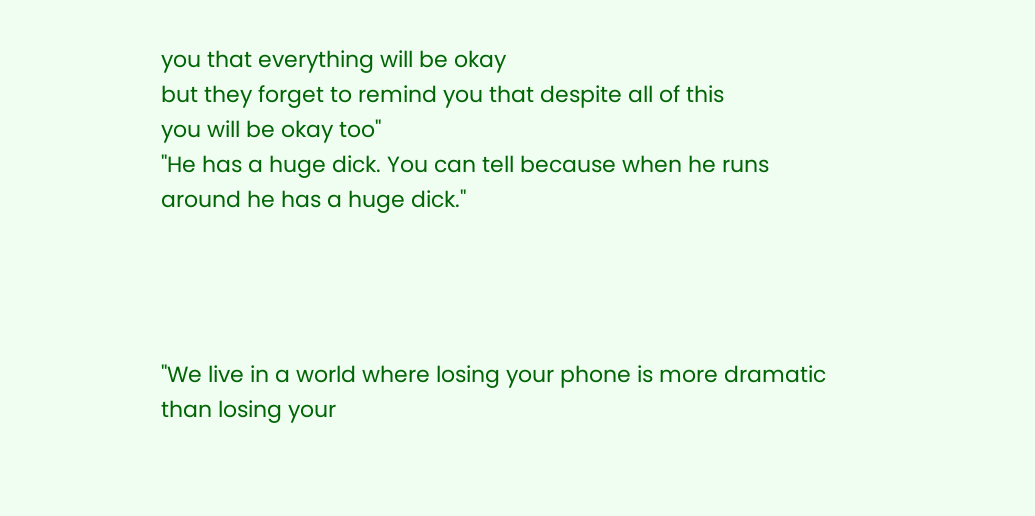you that everything will be okay
but they forget to remind you that despite all of this
you will be okay too"
"He has a huge dick. You can tell because when he runs around he has a huge dick."




"We live in a world where losing your phone is more dramatic than losing your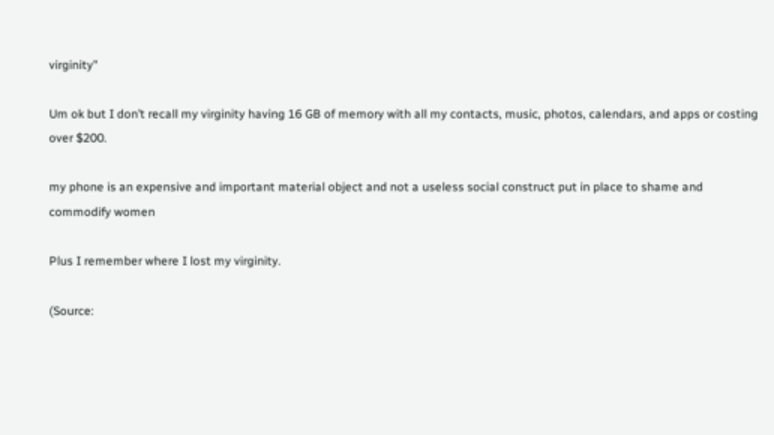virginity"

Um ok but I don’t recall my virginity having 16 GB of memory with all my contacts, music, photos, calendars, and apps or costing over $200.

my phone is an expensive and important material object and not a useless social construct put in place to shame and commodify women

Plus I remember where I lost my virginity.

(Source: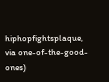hiphopfightsplaque, via one-of-the-good-ones)